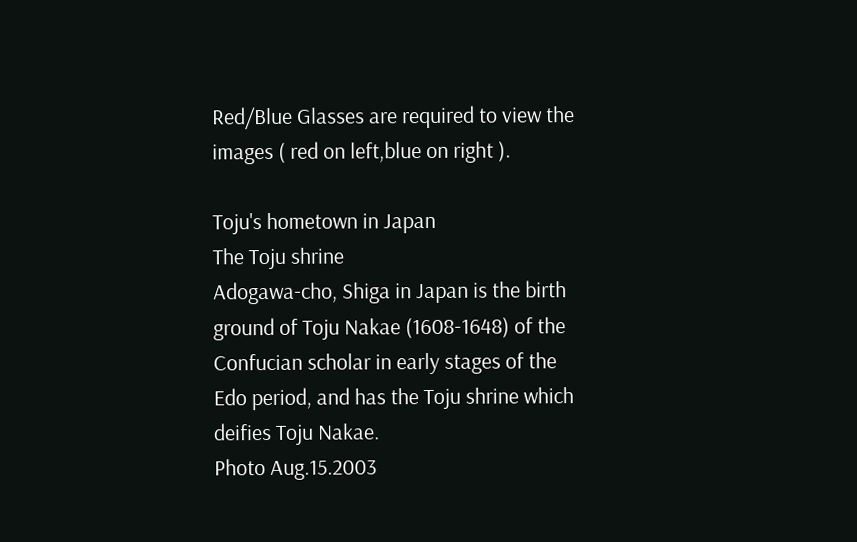Red/Blue Glasses are required to view the images ( red on left,blue on right ).

Toju's hometown in Japan
The Toju shrine
Adogawa-cho, Shiga in Japan is the birth ground of Toju Nakae (1608-1648) of the Confucian scholar in early stages of the Edo period, and has the Toju shrine which deifies Toju Nakae.
Photo Aug.15.2003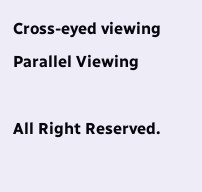Cross-eyed viewing Parallel Viewing

All Right Reserved.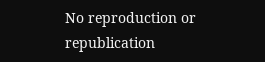No reproduction or republication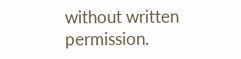without written permission.